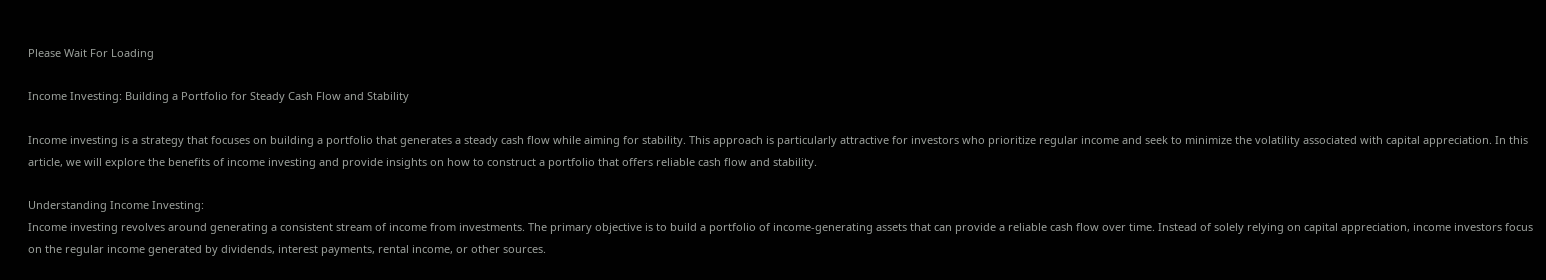Please Wait For Loading

Income Investing: Building a Portfolio for Steady Cash Flow and Stability

Income investing is a strategy that focuses on building a portfolio that generates a steady cash flow while aiming for stability. This approach is particularly attractive for investors who prioritize regular income and seek to minimize the volatility associated with capital appreciation. In this article, we will explore the benefits of income investing and provide insights on how to construct a portfolio that offers reliable cash flow and stability.

Understanding Income Investing:
Income investing revolves around generating a consistent stream of income from investments. The primary objective is to build a portfolio of income-generating assets that can provide a reliable cash flow over time. Instead of solely relying on capital appreciation, income investors focus on the regular income generated by dividends, interest payments, rental income, or other sources.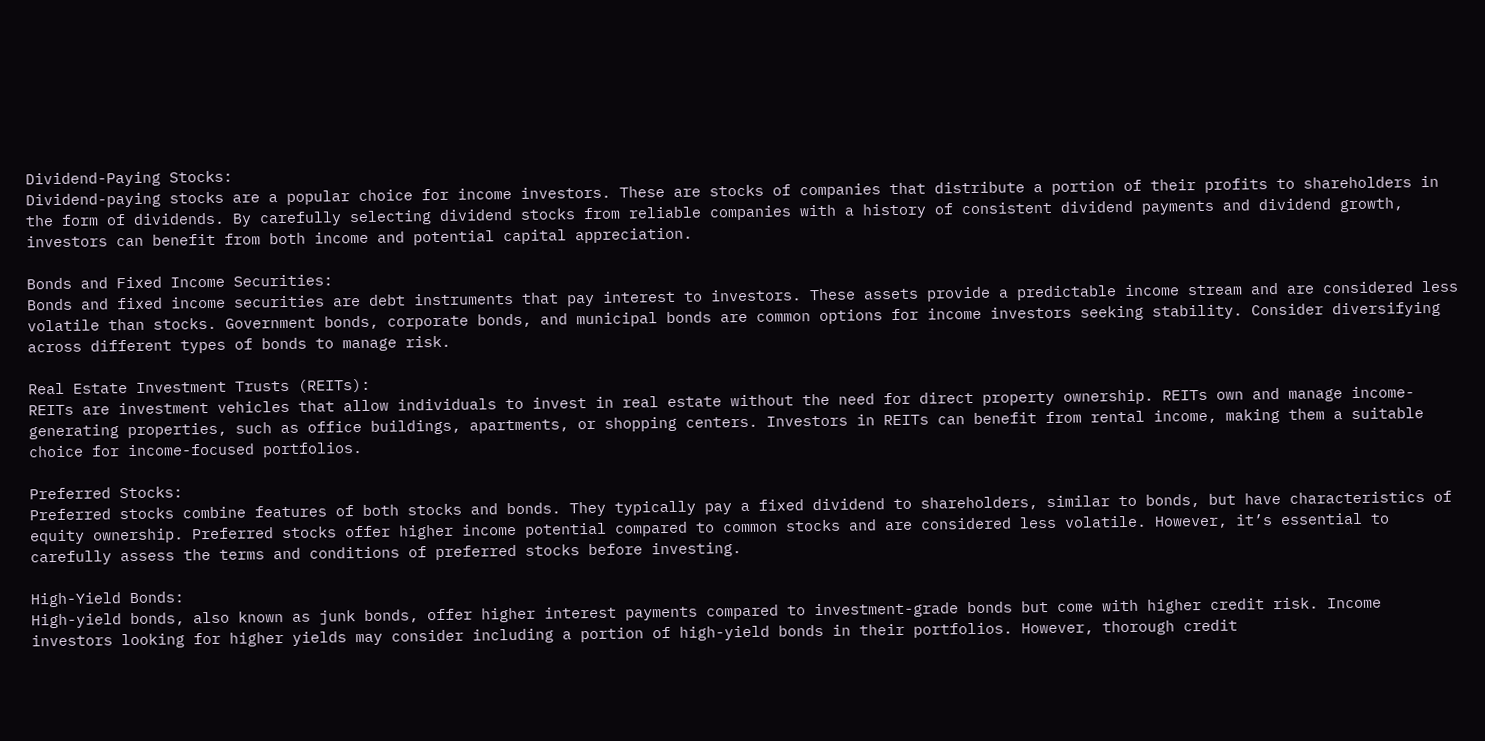Dividend-Paying Stocks:
Dividend-paying stocks are a popular choice for income investors. These are stocks of companies that distribute a portion of their profits to shareholders in the form of dividends. By carefully selecting dividend stocks from reliable companies with a history of consistent dividend payments and dividend growth, investors can benefit from both income and potential capital appreciation.

Bonds and Fixed Income Securities:
Bonds and fixed income securities are debt instruments that pay interest to investors. These assets provide a predictable income stream and are considered less volatile than stocks. Government bonds, corporate bonds, and municipal bonds are common options for income investors seeking stability. Consider diversifying across different types of bonds to manage risk.

Real Estate Investment Trusts (REITs):
REITs are investment vehicles that allow individuals to invest in real estate without the need for direct property ownership. REITs own and manage income-generating properties, such as office buildings, apartments, or shopping centers. Investors in REITs can benefit from rental income, making them a suitable choice for income-focused portfolios.

Preferred Stocks:
Preferred stocks combine features of both stocks and bonds. They typically pay a fixed dividend to shareholders, similar to bonds, but have characteristics of equity ownership. Preferred stocks offer higher income potential compared to common stocks and are considered less volatile. However, it’s essential to carefully assess the terms and conditions of preferred stocks before investing.

High-Yield Bonds:
High-yield bonds, also known as junk bonds, offer higher interest payments compared to investment-grade bonds but come with higher credit risk. Income investors looking for higher yields may consider including a portion of high-yield bonds in their portfolios. However, thorough credit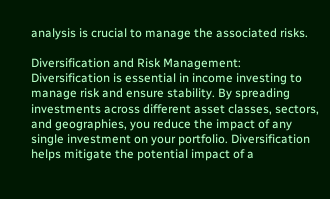analysis is crucial to manage the associated risks.

Diversification and Risk Management:
Diversification is essential in income investing to manage risk and ensure stability. By spreading investments across different asset classes, sectors, and geographies, you reduce the impact of any single investment on your portfolio. Diversification helps mitigate the potential impact of a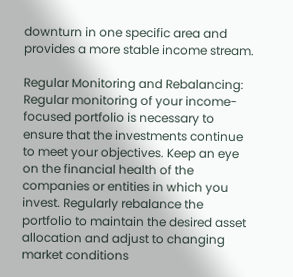downturn in one specific area and provides a more stable income stream.

Regular Monitoring and Rebalancing:
Regular monitoring of your income-focused portfolio is necessary to ensure that the investments continue to meet your objectives. Keep an eye on the financial health of the companies or entities in which you invest. Regularly rebalance the portfolio to maintain the desired asset allocation and adjust to changing market conditions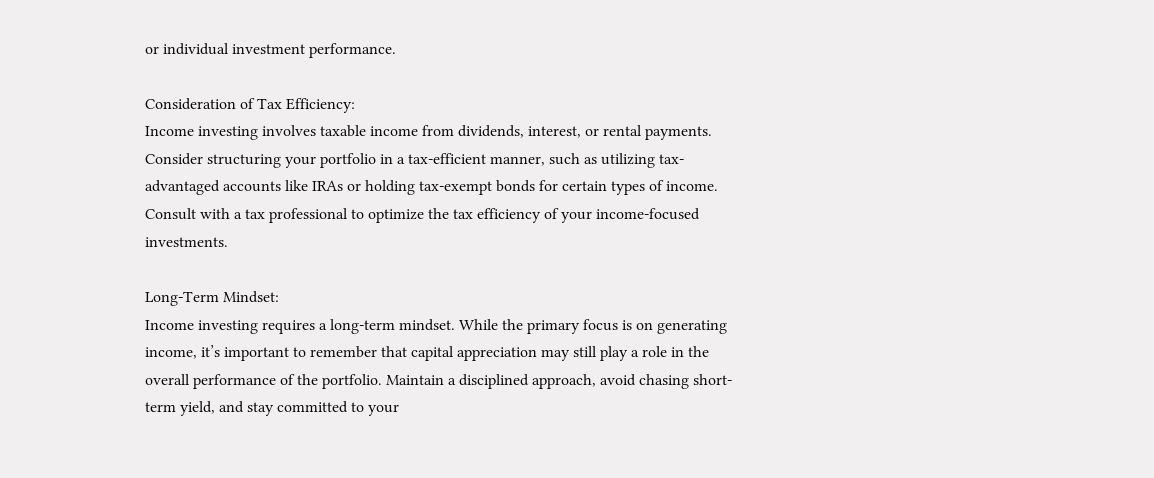or individual investment performance.

Consideration of Tax Efficiency:
Income investing involves taxable income from dividends, interest, or rental payments. Consider structuring your portfolio in a tax-efficient manner, such as utilizing tax-advantaged accounts like IRAs or holding tax-exempt bonds for certain types of income. Consult with a tax professional to optimize the tax efficiency of your income-focused investments.

Long-Term Mindset:
Income investing requires a long-term mindset. While the primary focus is on generating income, it’s important to remember that capital appreciation may still play a role in the overall performance of the portfolio. Maintain a disciplined approach, avoid chasing short-term yield, and stay committed to your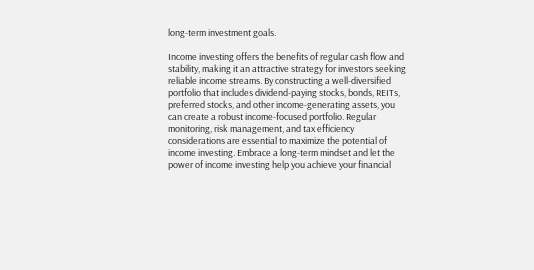long-term investment goals.

Income investing offers the benefits of regular cash flow and stability, making it an attractive strategy for investors seeking reliable income streams. By constructing a well-diversified portfolio that includes dividend-paying stocks, bonds, REITs, preferred stocks, and other income-generating assets, you can create a robust income-focused portfolio. Regular monitoring, risk management, and tax efficiency considerations are essential to maximize the potential of income investing. Embrace a long-term mindset and let the power of income investing help you achieve your financial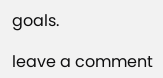goals.

leave a comment